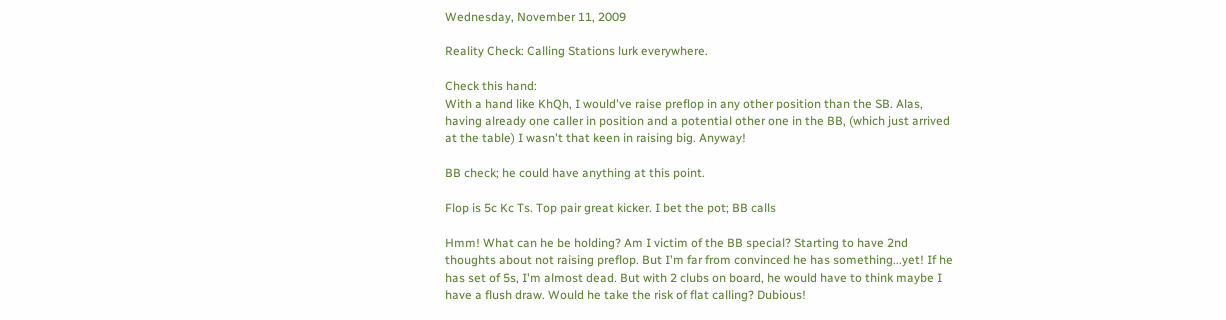Wednesday, November 11, 2009

Reality Check: Calling Stations lurk everywhere.

Check this hand:
With a hand like KhQh, I would've raise preflop in any other position than the SB. Alas, having already one caller in position and a potential other one in the BB, (which just arrived at the table) I wasn't that keen in raising big. Anyway!

BB check; he could have anything at this point.

Flop is 5c Kc Ts. Top pair great kicker. I bet the pot; BB calls

Hmm! What can he be holding? Am I victim of the BB special? Starting to have 2nd thoughts about not raising preflop. But I'm far from convinced he has something...yet! If he has set of 5s, I'm almost dead. But with 2 clubs on board, he would have to think maybe I have a flush draw. Would he take the risk of flat calling? Dubious!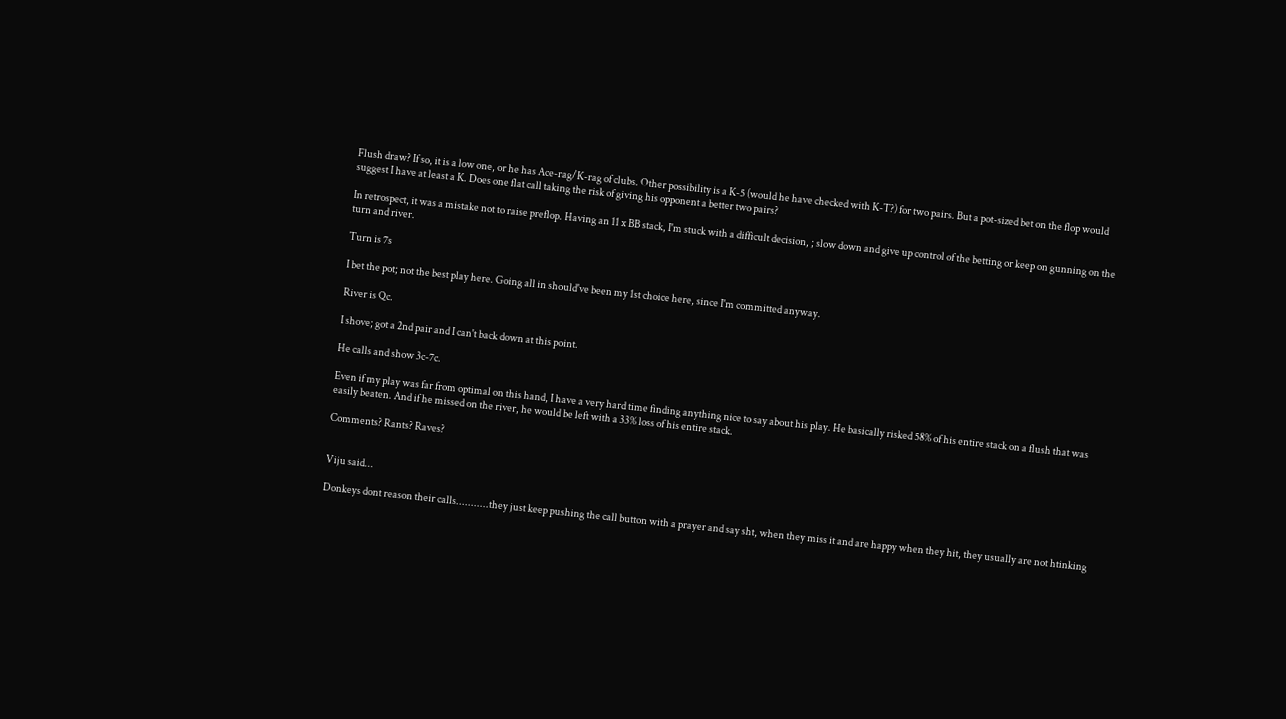Flush draw? If so, it is a low one, or he has Ace-rag/K-rag of clubs. Other possibility is a K-5 (would he have checked with K-T?) for two pairs. But a pot-sized bet on the flop would suggest I have at least a K. Does one flat call taking the risk of giving his opponent a better two pairs?

In retrospect, it was a mistake not to raise preflop. Having an 11 x BB stack, I'm stuck with a difficult decision, ; slow down and give up control of the betting or keep on gunning on the turn and river.

Turn is 7s

I bet the pot; not the best play here. Going all in should've been my 1st choice here, since I'm committed anyway.

River is Qc.

I shove; got a 2nd pair and I can't back down at this point.

He calls and show 3c-7c.

Even if my play was far from optimal on this hand, I have a very hard time finding anything nice to say about his play. He basically risked 58% of his entire stack on a flush that was easily beaten. And if he missed on the river, he would be left with a 33% loss of his entire stack.

Comments? Rants? Raves?


Viju said...

Donkeys dont reason their calls...........they just keep pushing the call button with a prayer and say sht, when they miss it and are happy when they hit, they usually are not htinking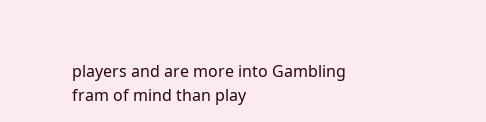players and are more into Gambling fram of mind than play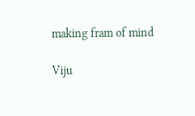making fram of mind

Viju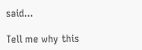said...

Tell me why this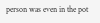person was even in the pot